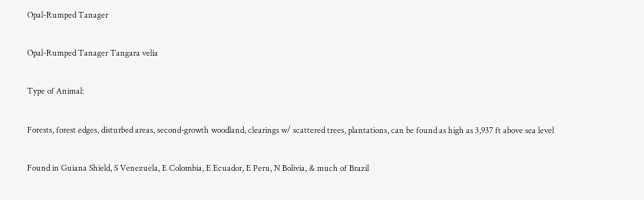Opal-Rumped Tanager

Opal-Rumped Tanager Tangara velia

Type of Animal:

Forests, forest edges, disturbed areas, second-growth woodland, clearings w/ scattered trees, plantations, can be found as high as 3,937 ft above sea level

Found in Guiana Shield, S Venezuela, E Colombia, E Ecuador, E Peru, N Bolivia, & much of Brazil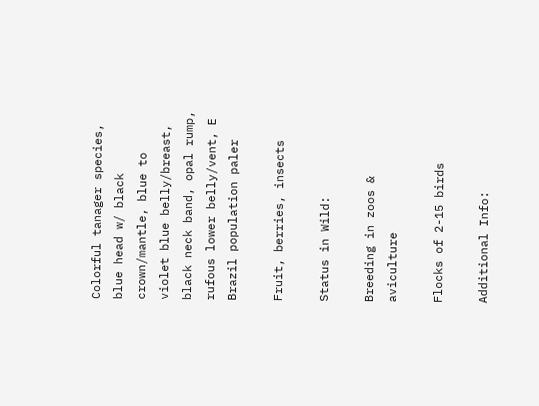Colorful tanager species, blue head w/ black crown/mantle, blue to violet blue belly/breast, black neck band, opal rump, rufous lower belly/vent, E Brazil population paler

Fruit, berries, insects

Status in Wild:

Breeding in zoos & aviculture

Flocks of 2-15 birds

Additional Info: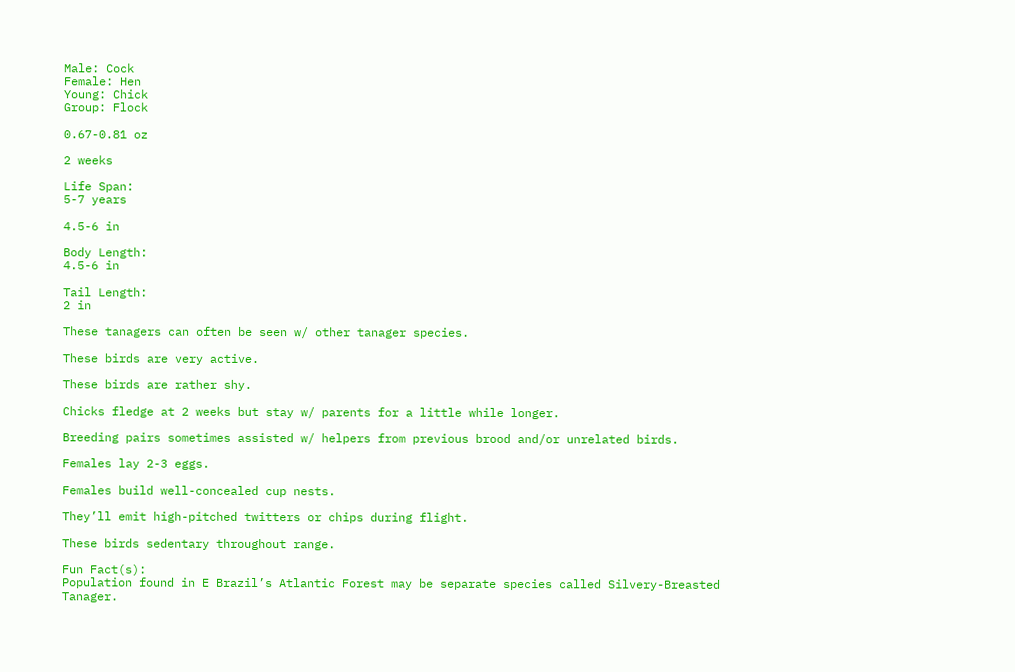Male: Cock
Female: Hen
Young: Chick
Group: Flock

0.67-0.81 oz

2 weeks

Life Span:
5-7 years

4.5-6 in

Body Length:
4.5-6 in

Tail Length:
2 in

These tanagers can often be seen w/ other tanager species.

These birds are very active.

These birds are rather shy.

Chicks fledge at 2 weeks but stay w/ parents for a little while longer.

Breeding pairs sometimes assisted w/ helpers from previous brood and/or unrelated birds.

Females lay 2-3 eggs.

Females build well-concealed cup nests.

They’ll emit high-pitched twitters or chips during flight.

These birds sedentary throughout range.

Fun Fact(s):
Population found in E Brazil’s Atlantic Forest may be separate species called Silvery-Breasted Tanager.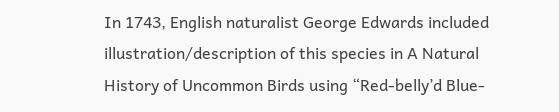In 1743, English naturalist George Edwards included illustration/description of this species in A Natural History of Uncommon Birds using “Red-belly’d Blue-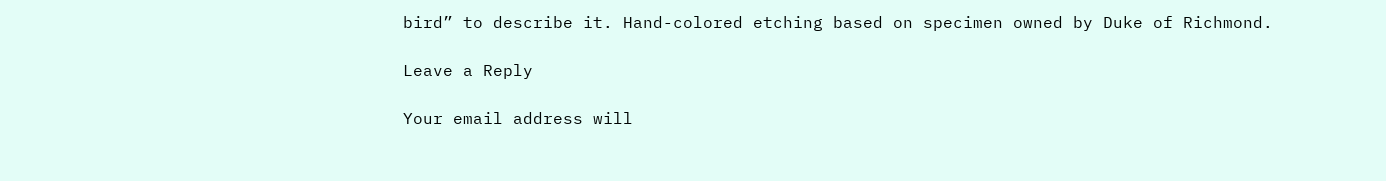bird” to describe it. Hand-colored etching based on specimen owned by Duke of Richmond.

Leave a Reply

Your email address will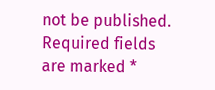not be published. Required fields are marked *